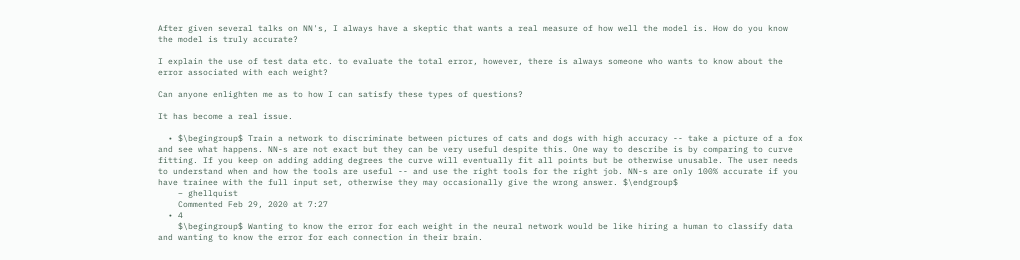After given several talks on NN's, I always have a skeptic that wants a real measure of how well the model is. How do you know the model is truly accurate?

I explain the use of test data etc. to evaluate the total error, however, there is always someone who wants to know about the error associated with each weight?

Can anyone enlighten me as to how I can satisfy these types of questions?

It has become a real issue.

  • $\begingroup$ Train a network to discriminate between pictures of cats and dogs with high accuracy -- take a picture of a fox and see what happens. NN-s are not exact but they can be very useful despite this. One way to describe is by comparing to curve fitting. If you keep on adding adding degrees the curve will eventually fit all points but be otherwise unusable. The user needs to understand when and how the tools are useful -- and use the right tools for the right job. NN-s are only 100% accurate if you have trainee with the full input set, otherwise they may occasionally give the wrong answer. $\endgroup$
    – ghellquist
    Commented Feb 29, 2020 at 7:27
  • 4
    $\begingroup$ Wanting to know the error for each weight in the neural network would be like hiring a human to classify data and wanting to know the error for each connection in their brain.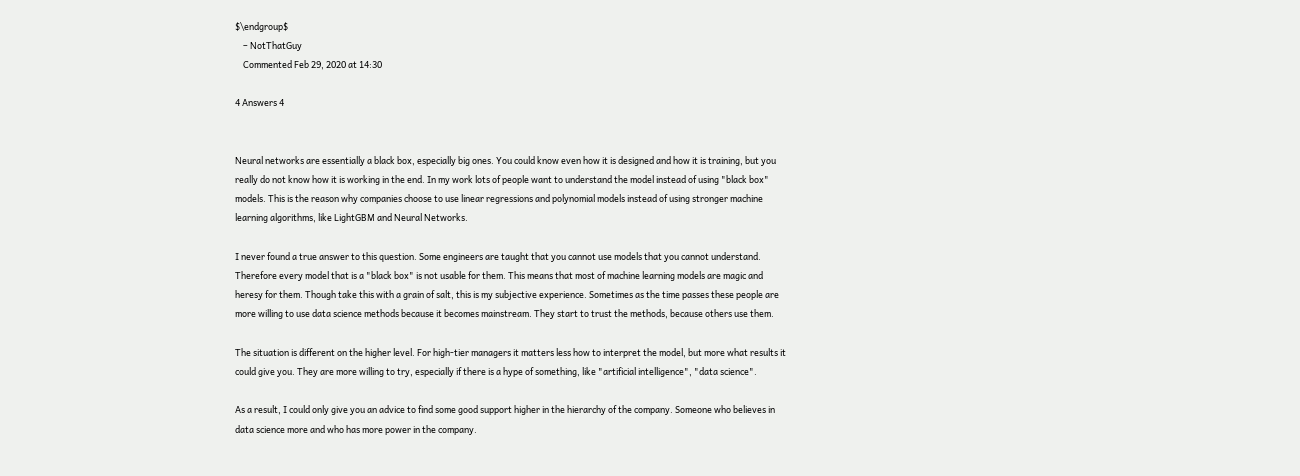$\endgroup$
    – NotThatGuy
    Commented Feb 29, 2020 at 14:30

4 Answers 4


Neural networks are essentially a black box, especially big ones. You could know even how it is designed and how it is training, but you really do not know how it is working in the end. In my work lots of people want to understand the model instead of using "black box" models. This is the reason why companies choose to use linear regressions and polynomial models instead of using stronger machine learning algorithms, like LightGBM and Neural Networks.

I never found a true answer to this question. Some engineers are taught that you cannot use models that you cannot understand. Therefore every model that is a "black box" is not usable for them. This means that most of machine learning models are magic and heresy for them. Though take this with a grain of salt, this is my subjective experience. Sometimes as the time passes these people are more willing to use data science methods because it becomes mainstream. They start to trust the methods, because others use them.

The situation is different on the higher level. For high-tier managers it matters less how to interpret the model, but more what results it could give you. They are more willing to try, especially if there is a hype of something, like "artificial intelligence", "data science".

As a result, I could only give you an advice to find some good support higher in the hierarchy of the company. Someone who believes in data science more and who has more power in the company.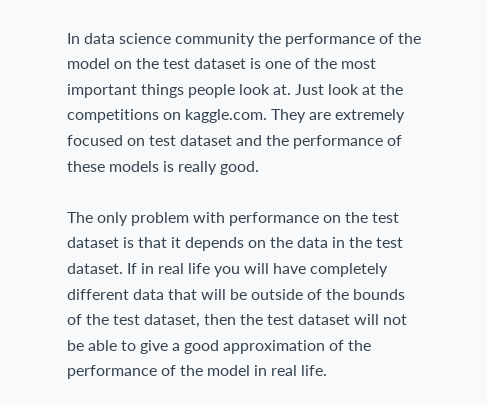In data science community the performance of the model on the test dataset is one of the most important things people look at. Just look at the competitions on kaggle.com. They are extremely focused on test dataset and the performance of these models is really good.

The only problem with performance on the test dataset is that it depends on the data in the test dataset. If in real life you will have completely different data that will be outside of the bounds of the test dataset, then the test dataset will not be able to give a good approximation of the performance of the model in real life.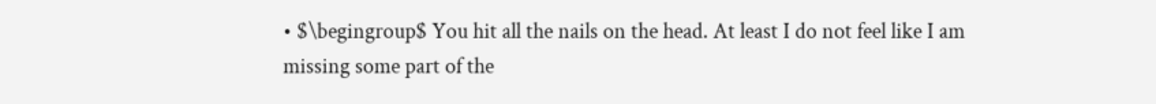• $\begingroup$ You hit all the nails on the head. At least I do not feel like I am missing some part of the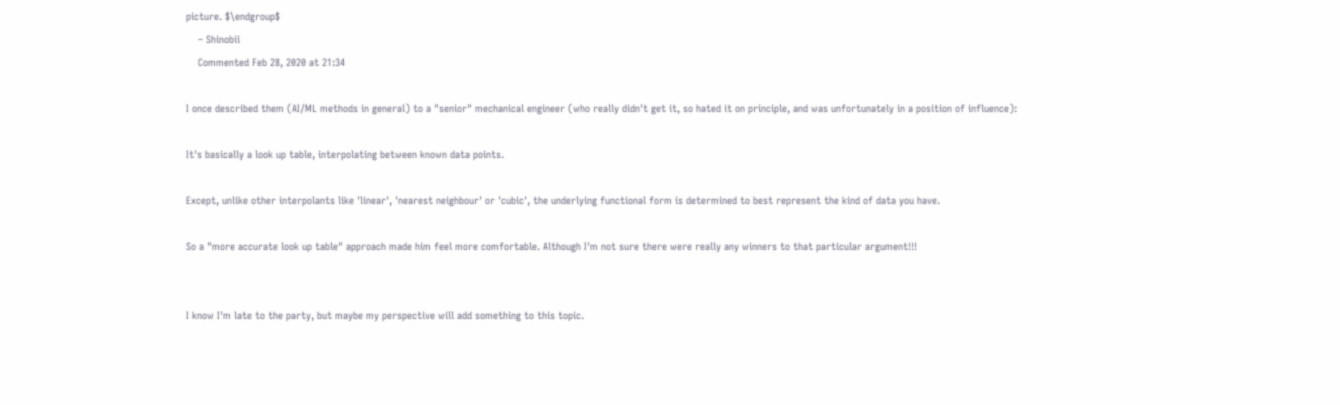picture. $\endgroup$
    – Shinobii
    Commented Feb 28, 2020 at 21:34

I once described them (AI/ML methods in general) to a "senior" mechanical engineer (who really didn't get it, so hated it on principle, and was unfortunately in a position of influence):

It's basically a look up table, interpolating between known data points.

Except, unlike other interpolants like 'linear', 'nearest neighbour' or 'cubic', the underlying functional form is determined to best represent the kind of data you have.

So a "more accurate look up table" approach made him feel more comfortable. Although I'm not sure there were really any winners to that particular argument!!!


I know I'm late to the party, but maybe my perspective will add something to this topic.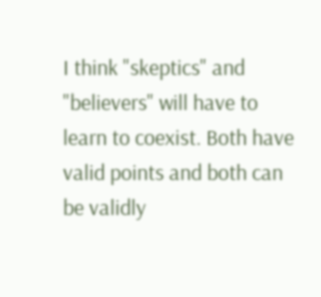I think "skeptics" and "believers" will have to learn to coexist. Both have valid points and both can be validly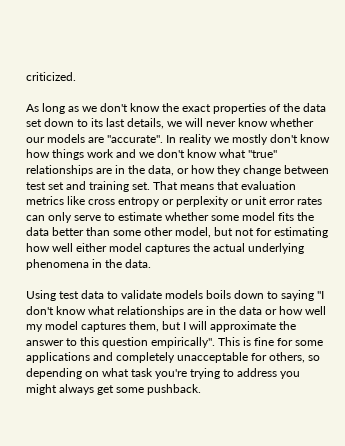criticized.

As long as we don't know the exact properties of the data set down to its last details, we will never know whether our models are "accurate". In reality we mostly don't know how things work and we don't know what "true" relationships are in the data, or how they change between test set and training set. That means that evaluation metrics like cross entropy or perplexity or unit error rates can only serve to estimate whether some model fits the data better than some other model, but not for estimating how well either model captures the actual underlying phenomena in the data.

Using test data to validate models boils down to saying "I don't know what relationships are in the data or how well my model captures them, but I will approximate the answer to this question empirically". This is fine for some applications and completely unacceptable for others, so depending on what task you're trying to address you might always get some pushback.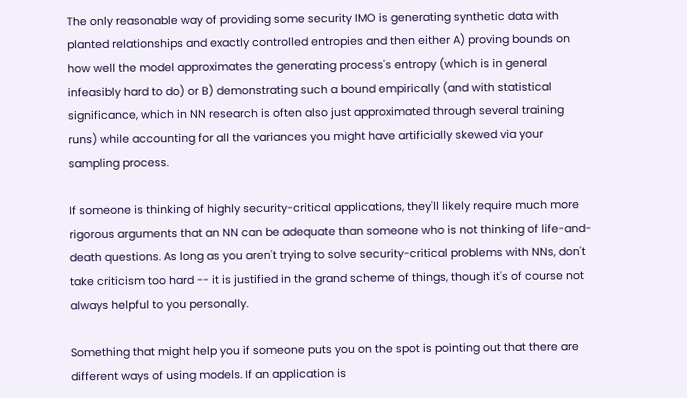The only reasonable way of providing some security IMO is generating synthetic data with planted relationships and exactly controlled entropies and then either A) proving bounds on how well the model approximates the generating process's entropy (which is in general infeasibly hard to do) or B) demonstrating such a bound empirically (and with statistical significance, which in NN research is often also just approximated through several training runs) while accounting for all the variances you might have artificially skewed via your sampling process.

If someone is thinking of highly security-critical applications, they'll likely require much more rigorous arguments that an NN can be adequate than someone who is not thinking of life-and-death questions. As long as you aren't trying to solve security-critical problems with NNs, don't take criticism too hard -- it is justified in the grand scheme of things, though it's of course not always helpful to you personally.

Something that might help you if someone puts you on the spot is pointing out that there are different ways of using models. If an application is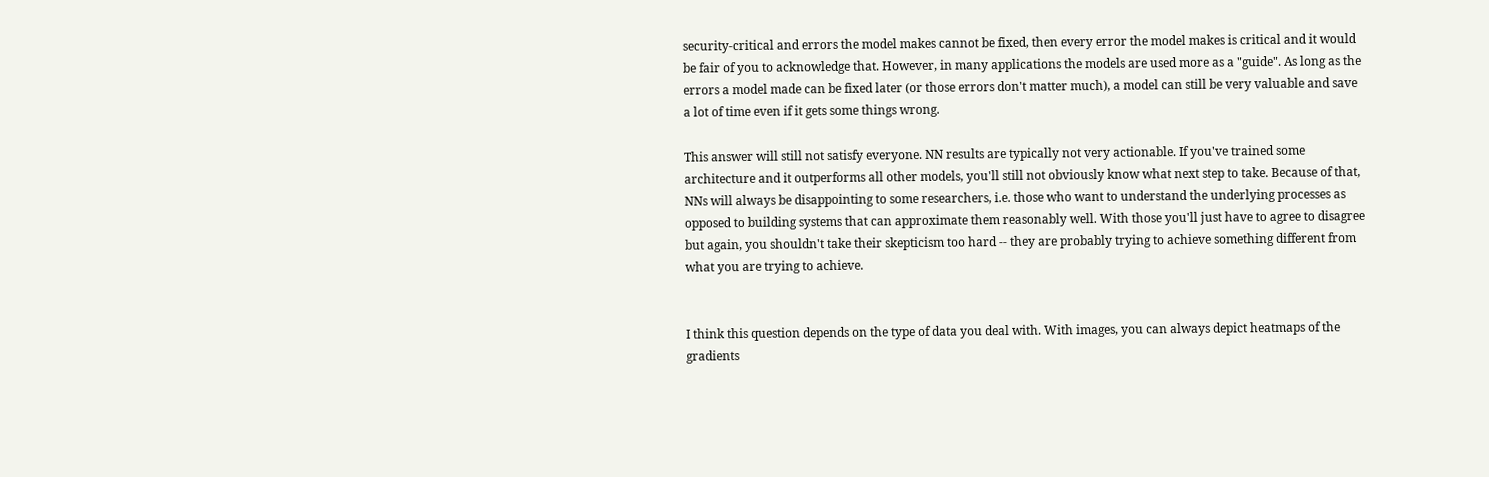security-critical and errors the model makes cannot be fixed, then every error the model makes is critical and it would be fair of you to acknowledge that. However, in many applications the models are used more as a "guide". As long as the errors a model made can be fixed later (or those errors don't matter much), a model can still be very valuable and save a lot of time even if it gets some things wrong.

This answer will still not satisfy everyone. NN results are typically not very actionable. If you've trained some architecture and it outperforms all other models, you'll still not obviously know what next step to take. Because of that, NNs will always be disappointing to some researchers, i.e. those who want to understand the underlying processes as opposed to building systems that can approximate them reasonably well. With those you'll just have to agree to disagree but again, you shouldn't take their skepticism too hard -- they are probably trying to achieve something different from what you are trying to achieve.


I think this question depends on the type of data you deal with. With images, you can always depict heatmaps of the gradients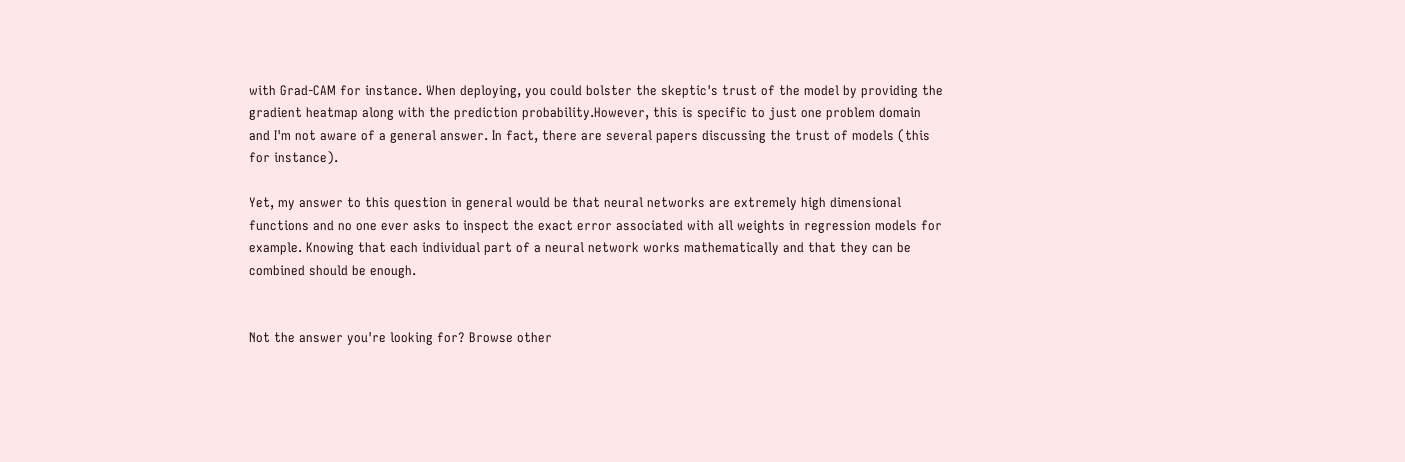with Grad-CAM for instance. When deploying, you could bolster the skeptic's trust of the model by providing the gradient heatmap along with the prediction probability.However, this is specific to just one problem domain and I'm not aware of a general answer. In fact, there are several papers discussing the trust of models (this for instance).

Yet, my answer to this question in general would be that neural networks are extremely high dimensional functions and no one ever asks to inspect the exact error associated with all weights in regression models for example. Knowing that each individual part of a neural network works mathematically and that they can be combined should be enough.


Not the answer you're looking for? Browse other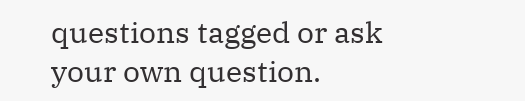questions tagged or ask your own question.